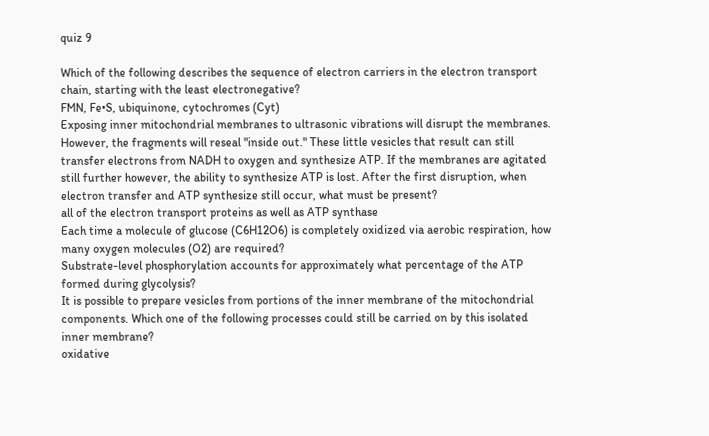quiz 9

Which of the following describes the sequence of electron carriers in the electron transport chain, starting with the least electronegative?
FMN, Fe•S, ubiquinone, cytochromes (Cyt)
Exposing inner mitochondrial membranes to ultrasonic vibrations will disrupt the membranes. However, the fragments will reseal "inside out." These little vesicles that result can still transfer electrons from NADH to oxygen and synthesize ATP. If the membranes are agitated still further however, the ability to synthesize ATP is lost. After the first disruption, when electron transfer and ATP synthesize still occur, what must be present?
all of the electron transport proteins as well as ATP synthase
Each time a molecule of glucose (C6H12O6) is completely oxidized via aerobic respiration, how many oxygen molecules (O2) are required?
Substrate-level phosphorylation accounts for approximately what percentage of the ATP formed during glycolysis?
It is possible to prepare vesicles from portions of the inner membrane of the mitochondrial components. Which one of the following processes could still be carried on by this isolated inner membrane?
oxidative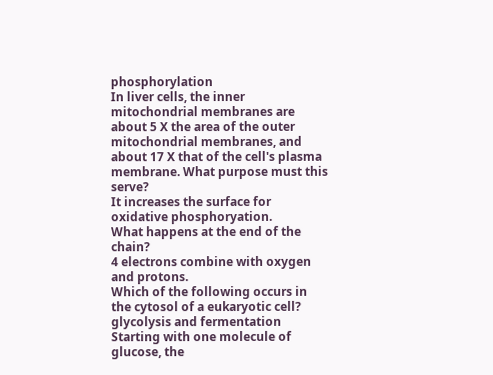phosphorylation
In liver cells, the inner mitochondrial membranes are about 5 X the area of the outer mitochondrial membranes, and about 17 X that of the cell's plasma membrane. What purpose must this serve?
It increases the surface for oxidative phosphoryation.
What happens at the end of the chain?
4 electrons combine with oxygen and protons.
Which of the following occurs in the cytosol of a eukaryotic cell?
glycolysis and fermentation
Starting with one molecule of glucose, the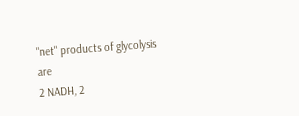"net" products of glycolysis are
2 NADH, 2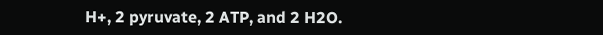H+, 2 pyruvate, 2 ATP, and 2 H2O.